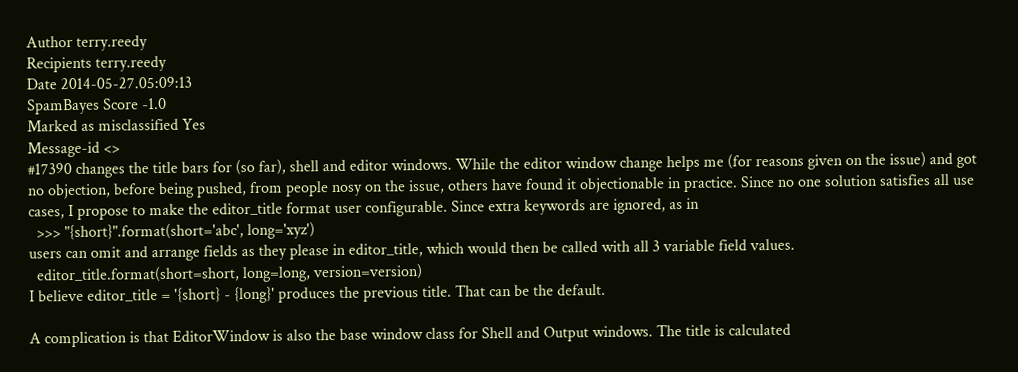Author terry.reedy
Recipients terry.reedy
Date 2014-05-27.05:09:13
SpamBayes Score -1.0
Marked as misclassified Yes
Message-id <>
#17390 changes the title bars for (so far), shell and editor windows. While the editor window change helps me (for reasons given on the issue) and got no objection, before being pushed, from people nosy on the issue, others have found it objectionable in practice. Since no one solution satisfies all use cases, I propose to make the editor_title format user configurable. Since extra keywords are ignored, as in
  >>> "{short}".format(short='abc', long='xyz')
users can omit and arrange fields as they please in editor_title, which would then be called with all 3 variable field values.
  editor_title.format(short=short, long=long, version=version)
I believe editor_title = '{short} - {long}' produces the previous title. That can be the default.

A complication is that EditorWindow is also the base window class for Shell and Output windows. The title is calculated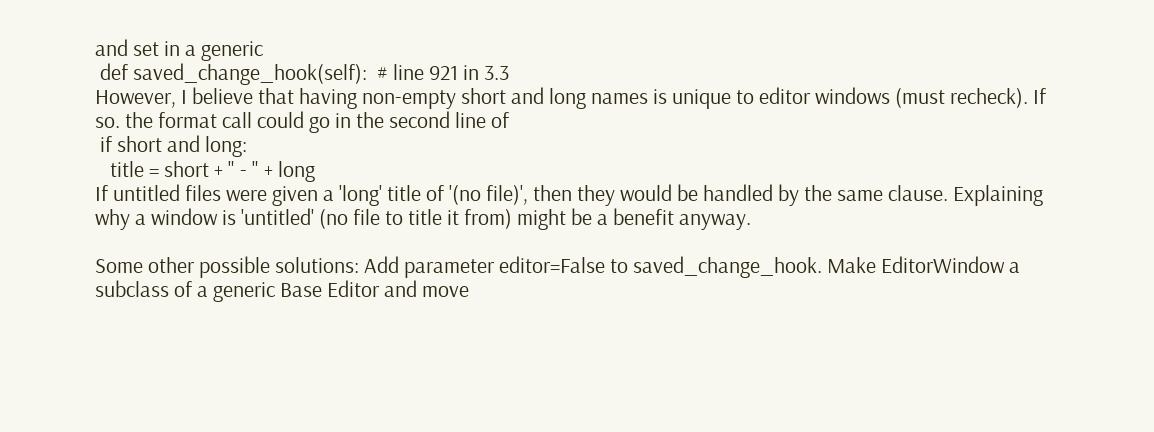and set in a generic
 def saved_change_hook(self):  # line 921 in 3.3
However, I believe that having non-empty short and long names is unique to editor windows (must recheck). If so. the format call could go in the second line of
 if short and long:
   title = short + " - " + long
If untitled files were given a 'long' title of '(no file)', then they would be handled by the same clause. Explaining why a window is 'untitled' (no file to title it from) might be a benefit anyway.

Some other possible solutions: Add parameter editor=False to saved_change_hook. Make EditorWindow a subclass of a generic Base Editor and move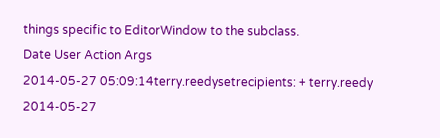things specific to EditorWindow to the subclass.
Date User Action Args
2014-05-27 05:09:14terry.reedysetrecipients: + terry.reedy
2014-05-27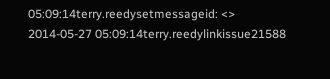05:09:14terry.reedysetmessageid: <>
2014-05-27 05:09:14terry.reedylinkissue21588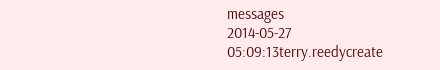messages
2014-05-27 05:09:13terry.reedycreate